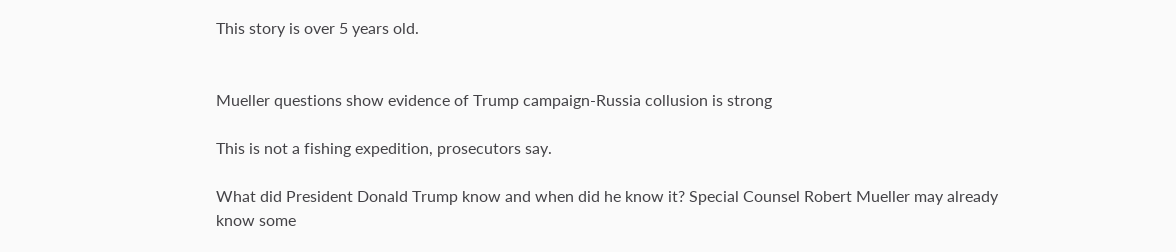This story is over 5 years old.


Mueller questions show evidence of Trump campaign-Russia collusion is strong

This is not a fishing expedition, prosecutors say.

What did President Donald Trump know and when did he know it? Special Counsel Robert Mueller may already know some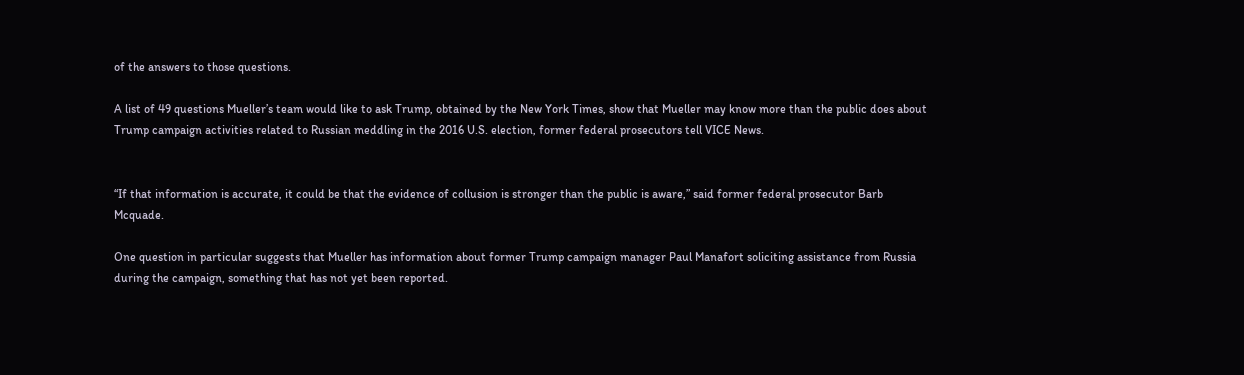of the answers to those questions.

A list of 49 questions Mueller’s team would like to ask Trump, obtained by the New York Times, show that Mueller may know more than the public does about Trump campaign activities related to Russian meddling in the 2016 U.S. election, former federal prosecutors tell VICE News.


“If that information is accurate, it could be that the evidence of collusion is stronger than the public is aware,” said former federal prosecutor Barb Mcquade.

One question in particular suggests that Mueller has information about former Trump campaign manager Paul Manafort soliciting assistance from Russia during the campaign, something that has not yet been reported.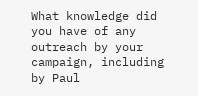What knowledge did you have of any outreach by your campaign, including by Paul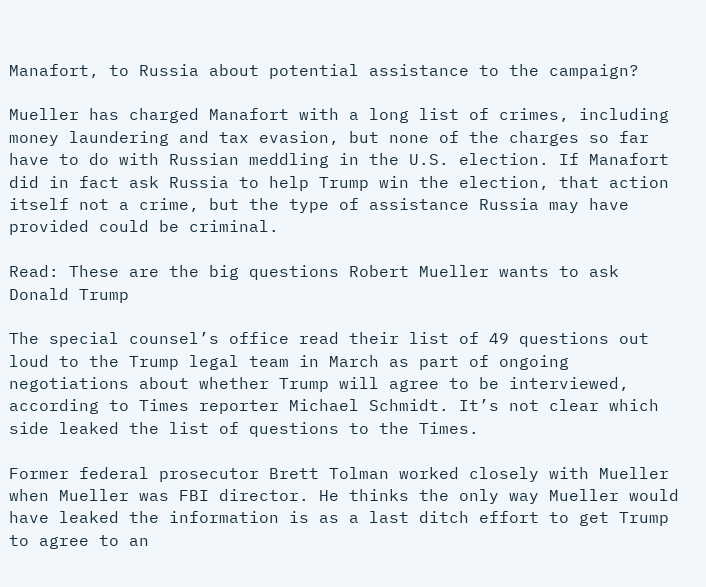Manafort, to Russia about potential assistance to the campaign?

Mueller has charged Manafort with a long list of crimes, including money laundering and tax evasion, but none of the charges so far have to do with Russian meddling in the U.S. election. If Manafort did in fact ask Russia to help Trump win the election, that action itself not a crime, but the type of assistance Russia may have provided could be criminal.

Read: These are the big questions Robert Mueller wants to ask Donald Trump

The special counsel’s office read their list of 49 questions out loud to the Trump legal team in March as part of ongoing negotiations about whether Trump will agree to be interviewed, according to Times reporter Michael Schmidt. It’s not clear which side leaked the list of questions to the Times.

Former federal prosecutor Brett Tolman worked closely with Mueller when Mueller was FBI director. He thinks the only way Mueller would have leaked the information is as a last ditch effort to get Trump to agree to an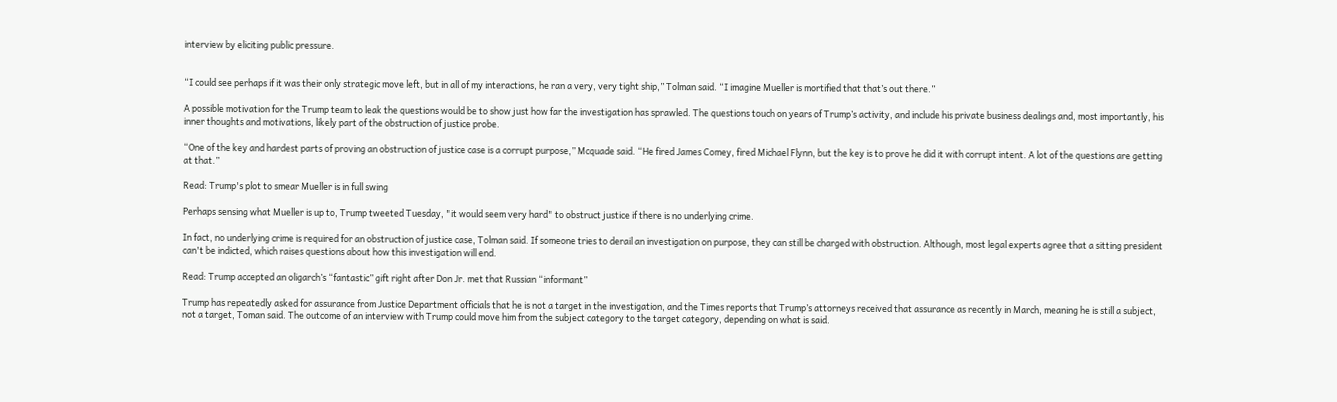interview by eliciting public pressure.


“I could see perhaps if it was their only strategic move left, but in all of my interactions, he ran a very, very tight ship,” Tolman said. “I imagine Mueller is mortified that that’s out there.”

A possible motivation for the Trump team to leak the questions would be to show just how far the investigation has sprawled. The questions touch on years of Trump’s activity, and include his private business dealings and, most importantly, his inner thoughts and motivations, likely part of the obstruction of justice probe.

“One of the key and hardest parts of proving an obstruction of justice case is a corrupt purpose,” Mcquade said. “He fired James Comey, fired Michael Flynn, but the key is to prove he did it with corrupt intent. A lot of the questions are getting at that.”

Read: Trump's plot to smear Mueller is in full swing

Perhaps sensing what Mueller is up to, Trump tweeted Tuesday, "it would seem very hard" to obstruct justice if there is no underlying crime.

In fact, no underlying crime is required for an obstruction of justice case, Tolman said. If someone tries to derail an investigation on purpose, they can still be charged with obstruction. Although, most legal experts agree that a sitting president can't be indicted, which raises questions about how this investigation will end.

Read: Trump accepted an oligarch’s “fantastic” gift right after Don Jr. met that Russian “informant”

Trump has repeatedly asked for assurance from Justice Department officials that he is not a target in the investigation, and the Times reports that Trump’s attorneys received that assurance as recently in March, meaning he is still a subject, not a target, Toman said. The outcome of an interview with Trump could move him from the subject category to the target category, depending on what is said.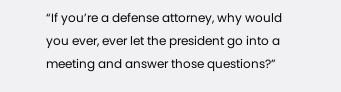“If you’re a defense attorney, why would you ever, ever let the president go into a meeting and answer those questions?”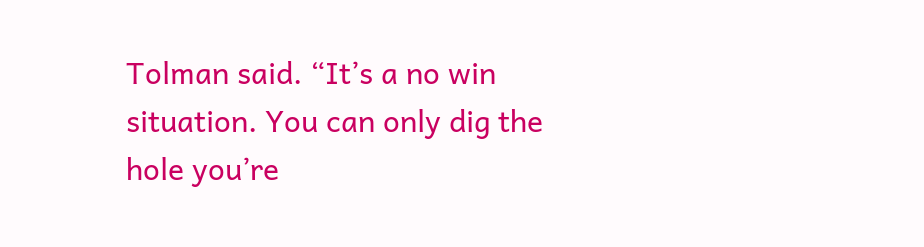Tolman said. “It’s a no win situation. You can only dig the hole you’re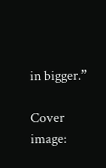in bigger.”

Cover image: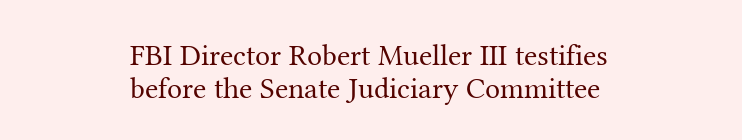FBI Director Robert Mueller III testifies before the Senate Judiciary Committee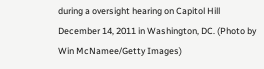during a oversight hearing on Capitol Hill December 14, 2011 in Washington, DC. (Photo by Win McNamee/Getty Images)